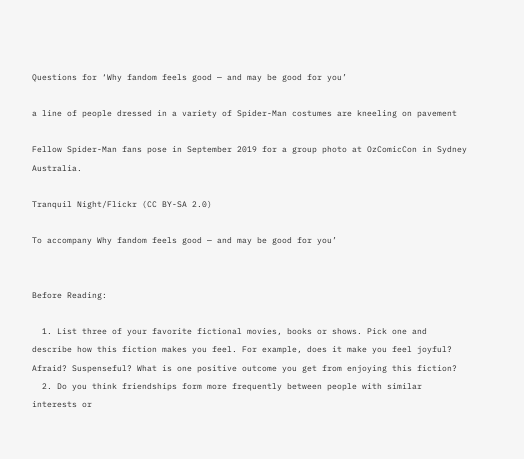Questions for ‘Why fandom feels good — and may be good for you’

a line of people dressed in a variety of Spider-Man costumes are kneeling on pavement

Fellow Spider-Man fans pose in September 2019 for a group photo at OzComicCon in Sydney Australia.

Tranquil Night/Flickr (CC BY-SA 2.0)

To accompany Why fandom feels good — and may be good for you’


Before Reading:

  1. List three of your favorite fictional movies, books or shows. Pick one and describe how this fiction makes you feel. For example, does it make you feel joyful? Afraid? Suspenseful? What is one positive outcome you get from enjoying this fiction?
  2. Do you think friendships form more frequently between people with similar interests or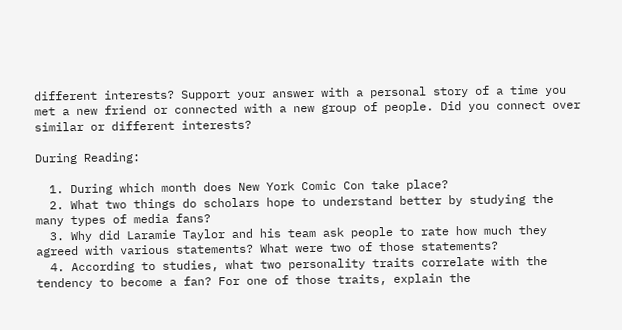different interests? Support your answer with a personal story of a time you met a new friend or connected with a new group of people. Did you connect over similar or different interests?

During Reading:

  1. During which month does New York Comic Con take place?
  2. What two things do scholars hope to understand better by studying the many types of media fans?
  3. Why did Laramie Taylor and his team ask people to rate how much they agreed with various statements? What were two of those statements?
  4. According to studies, what two personality traits correlate with the tendency to become a fan? For one of those traits, explain the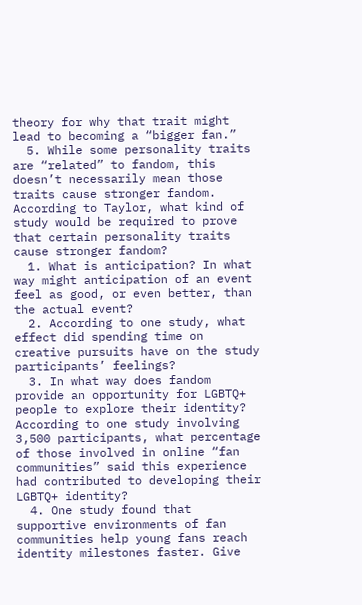theory for why that trait might lead to becoming a “bigger fan.”
  5. While some personality traits are “related” to fandom, this doesn’t necessarily mean those traits cause stronger fandom. According to Taylor, what kind of study would be required to prove that certain personality traits cause stronger fandom?
  1. What is anticipation? In what way might anticipation of an event feel as good, or even better, than the actual event?
  2. According to one study, what effect did spending time on creative pursuits have on the study participants’ feelings?
  3. In what way does fandom provide an opportunity for LGBTQ+ people to explore their identity? According to one study involving 3,500 participants, what percentage of those involved in online “fan communities” said this experience had contributed to developing their LGBTQ+ identity?
  4. One study found that supportive environments of fan communities help young fans reach identity milestones faster. Give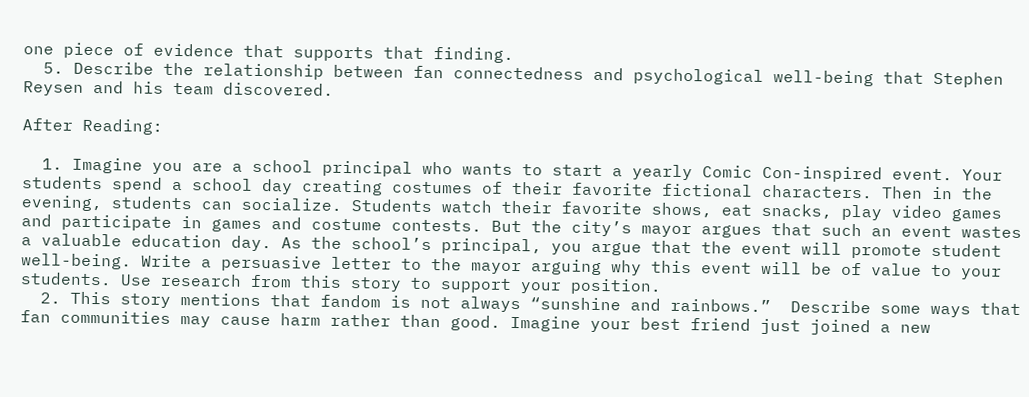one piece of evidence that supports that finding.
  5. Describe the relationship between fan connectedness and psychological well-being that Stephen Reysen and his team discovered.

After Reading:

  1. Imagine you are a school principal who wants to start a yearly Comic Con-inspired event. Your students spend a school day creating costumes of their favorite fictional characters. Then in the evening, students can socialize. Students watch their favorite shows, eat snacks, play video games and participate in games and costume contests. But the city’s mayor argues that such an event wastes a valuable education day. As the school’s principal, you argue that the event will promote student well-being. Write a persuasive letter to the mayor arguing why this event will be of value to your students. Use research from this story to support your position.
  2. This story mentions that fandom is not always “sunshine and rainbows.”  Describe some ways that fan communities may cause harm rather than good. Imagine your best friend just joined a new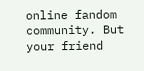online fandom community. But your friend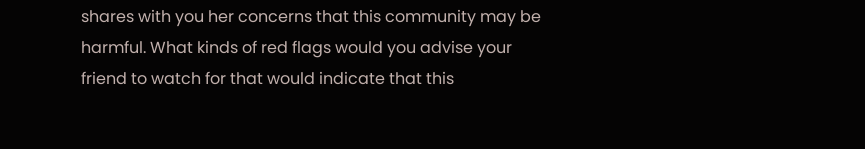shares with you her concerns that this community may be harmful. What kinds of red flags would you advise your friend to watch for that would indicate that this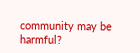community may be harmful?